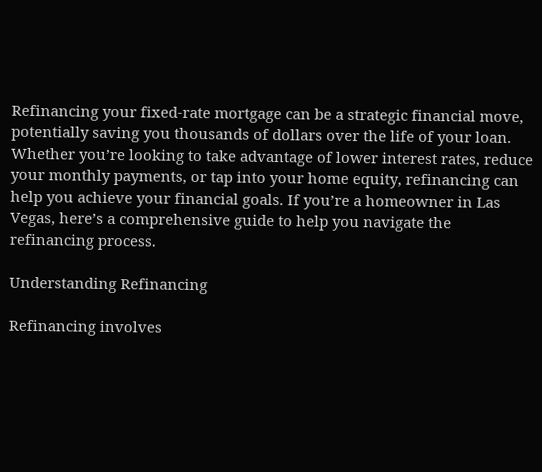Refinancing your fixed-rate mortgage can be a strategic financial move, potentially saving you thousands of dollars over the life of your loan. Whether you’re looking to take advantage of lower interest rates, reduce your monthly payments, or tap into your home equity, refinancing can help you achieve your financial goals. If you’re a homeowner in Las Vegas, here’s a comprehensive guide to help you navigate the refinancing process.

Understanding Refinancing

Refinancing involves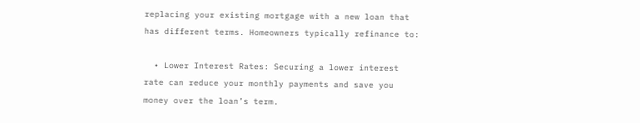replacing your existing mortgage with a new loan that has different terms. Homeowners typically refinance to:

  • Lower Interest Rates: Securing a lower interest rate can reduce your monthly payments and save you money over the loan’s term.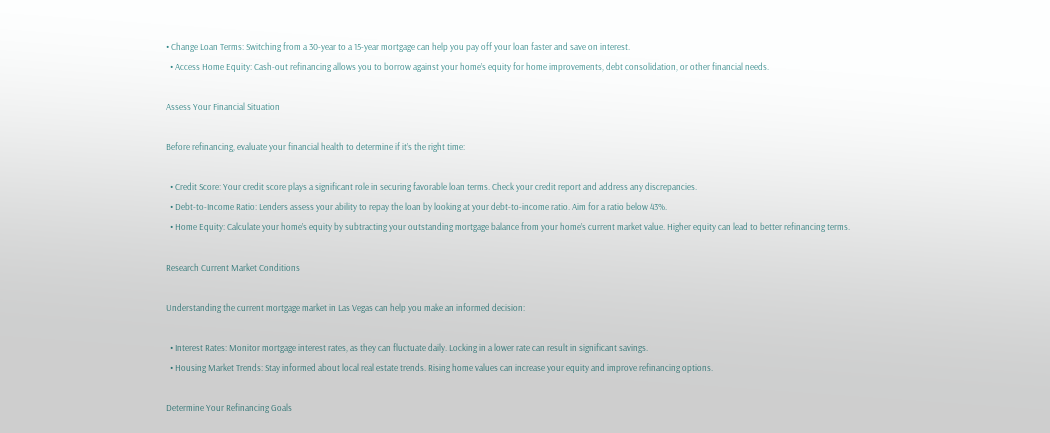• Change Loan Terms: Switching from a 30-year to a 15-year mortgage can help you pay off your loan faster and save on interest.
  • Access Home Equity: Cash-out refinancing allows you to borrow against your home’s equity for home improvements, debt consolidation, or other financial needs.

Assess Your Financial Situation

Before refinancing, evaluate your financial health to determine if it’s the right time:

  • Credit Score: Your credit score plays a significant role in securing favorable loan terms. Check your credit report and address any discrepancies.
  • Debt-to-Income Ratio: Lenders assess your ability to repay the loan by looking at your debt-to-income ratio. Aim for a ratio below 43%.
  • Home Equity: Calculate your home’s equity by subtracting your outstanding mortgage balance from your home’s current market value. Higher equity can lead to better refinancing terms.

Research Current Market Conditions

Understanding the current mortgage market in Las Vegas can help you make an informed decision:

  • Interest Rates: Monitor mortgage interest rates, as they can fluctuate daily. Locking in a lower rate can result in significant savings.
  • Housing Market Trends: Stay informed about local real estate trends. Rising home values can increase your equity and improve refinancing options.

Determine Your Refinancing Goals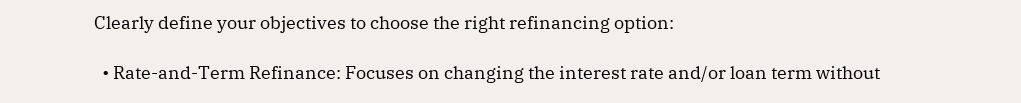Clearly define your objectives to choose the right refinancing option:

  • Rate-and-Term Refinance: Focuses on changing the interest rate and/or loan term without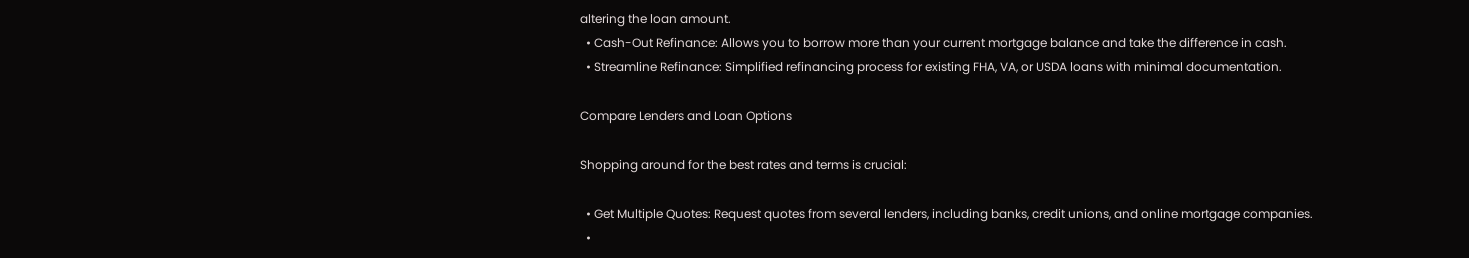altering the loan amount.
  • Cash-Out Refinance: Allows you to borrow more than your current mortgage balance and take the difference in cash.
  • Streamline Refinance: Simplified refinancing process for existing FHA, VA, or USDA loans with minimal documentation.

Compare Lenders and Loan Options

Shopping around for the best rates and terms is crucial:

  • Get Multiple Quotes: Request quotes from several lenders, including banks, credit unions, and online mortgage companies.
  •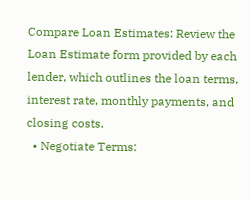Compare Loan Estimates: Review the Loan Estimate form provided by each lender, which outlines the loan terms, interest rate, monthly payments, and closing costs.
  • Negotiate Terms: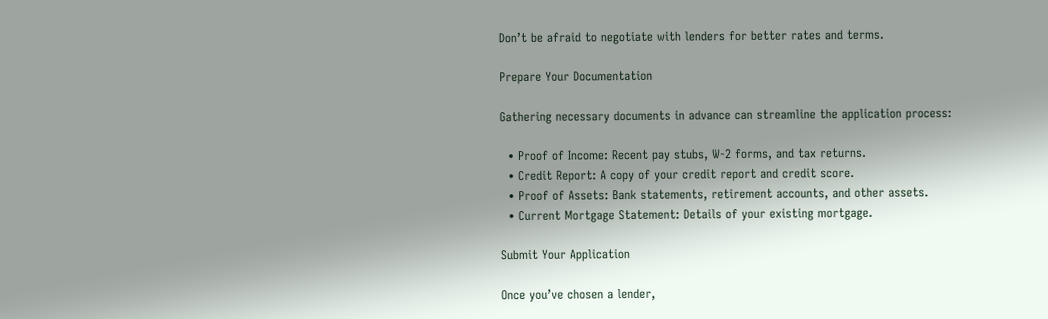Don’t be afraid to negotiate with lenders for better rates and terms.

Prepare Your Documentation

Gathering necessary documents in advance can streamline the application process:

  • Proof of Income: Recent pay stubs, W-2 forms, and tax returns.
  • Credit Report: A copy of your credit report and credit score.
  • Proof of Assets: Bank statements, retirement accounts, and other assets.
  • Current Mortgage Statement: Details of your existing mortgage.

Submit Your Application

Once you’ve chosen a lender,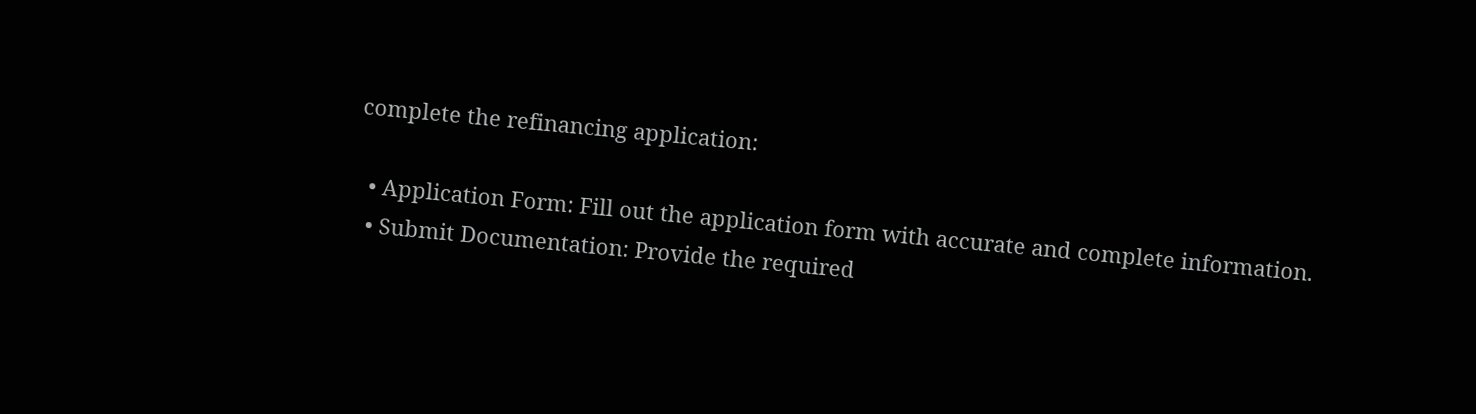complete the refinancing application:

  • Application Form: Fill out the application form with accurate and complete information.
  • Submit Documentation: Provide the required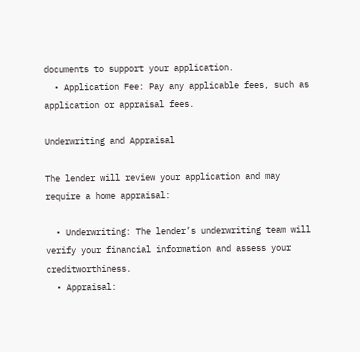documents to support your application.
  • Application Fee: Pay any applicable fees, such as application or appraisal fees.

Underwriting and Appraisal

The lender will review your application and may require a home appraisal:

  • Underwriting: The lender’s underwriting team will verify your financial information and assess your creditworthiness.
  • Appraisal: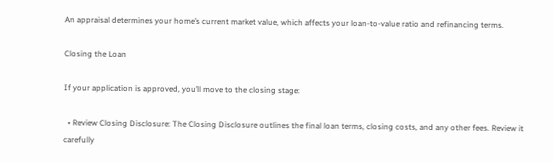An appraisal determines your home’s current market value, which affects your loan-to-value ratio and refinancing terms.

Closing the Loan

If your application is approved, you’ll move to the closing stage:

  • Review Closing Disclosure: The Closing Disclosure outlines the final loan terms, closing costs, and any other fees. Review it carefully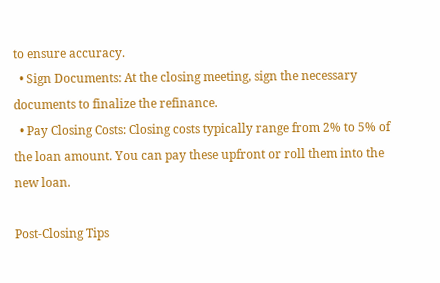to ensure accuracy.
  • Sign Documents: At the closing meeting, sign the necessary documents to finalize the refinance.
  • Pay Closing Costs: Closing costs typically range from 2% to 5% of the loan amount. You can pay these upfront or roll them into the new loan.

Post-Closing Tips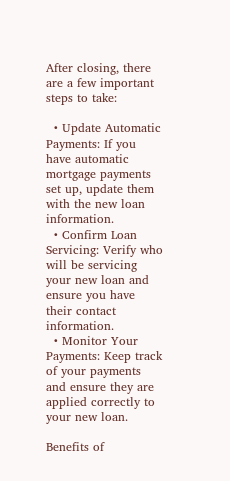After closing, there are a few important steps to take:

  • Update Automatic Payments: If you have automatic mortgage payments set up, update them with the new loan information.
  • Confirm Loan Servicing: Verify who will be servicing your new loan and ensure you have their contact information.
  • Monitor Your Payments: Keep track of your payments and ensure they are applied correctly to your new loan.

Benefits of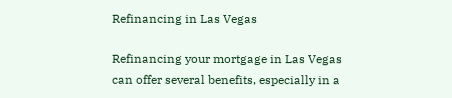Refinancing in Las Vegas

Refinancing your mortgage in Las Vegas can offer several benefits, especially in a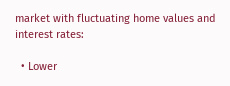market with fluctuating home values and interest rates:

  • Lower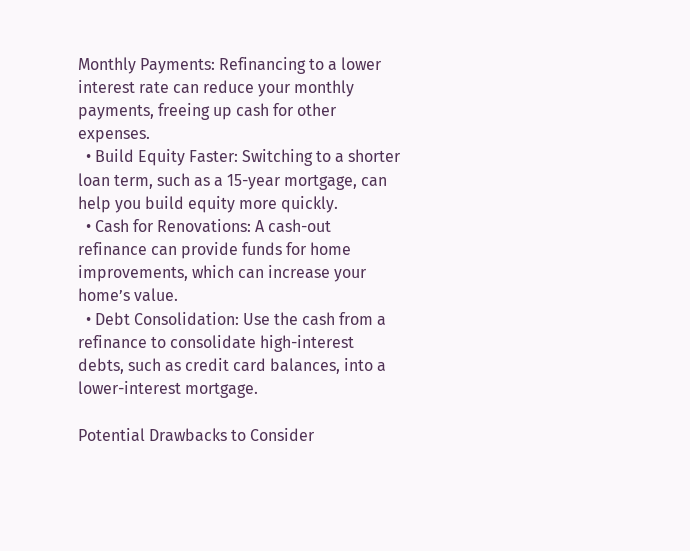Monthly Payments: Refinancing to a lower interest rate can reduce your monthly payments, freeing up cash for other expenses.
  • Build Equity Faster: Switching to a shorter loan term, such as a 15-year mortgage, can help you build equity more quickly.
  • Cash for Renovations: A cash-out refinance can provide funds for home improvements, which can increase your home’s value.
  • Debt Consolidation: Use the cash from a refinance to consolidate high-interest debts, such as credit card balances, into a lower-interest mortgage.

Potential Drawbacks to Consider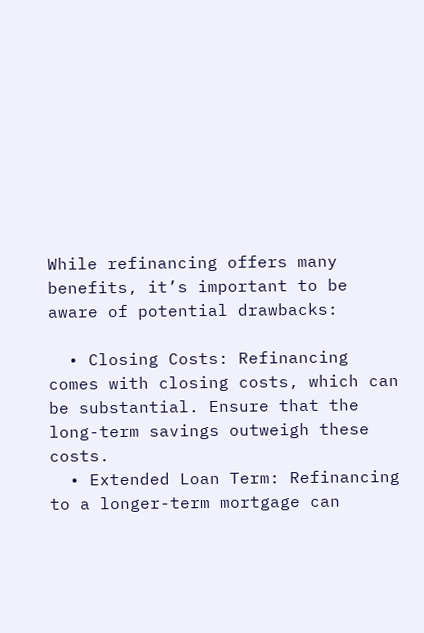While refinancing offers many benefits, it’s important to be aware of potential drawbacks:

  • Closing Costs: Refinancing comes with closing costs, which can be substantial. Ensure that the long-term savings outweigh these costs.
  • Extended Loan Term: Refinancing to a longer-term mortgage can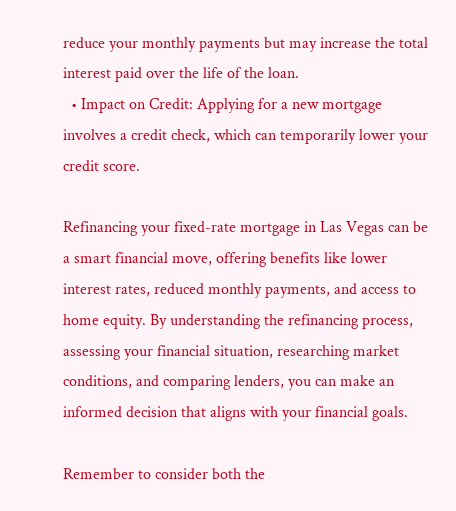reduce your monthly payments but may increase the total interest paid over the life of the loan.
  • Impact on Credit: Applying for a new mortgage involves a credit check, which can temporarily lower your credit score.

Refinancing your fixed-rate mortgage in Las Vegas can be a smart financial move, offering benefits like lower interest rates, reduced monthly payments, and access to home equity. By understanding the refinancing process, assessing your financial situation, researching market conditions, and comparing lenders, you can make an informed decision that aligns with your financial goals.

Remember to consider both the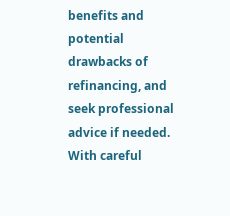benefits and potential drawbacks of refinancing, and seek professional advice if needed. With careful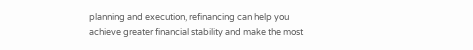planning and execution, refinancing can help you achieve greater financial stability and make the most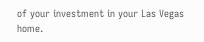of your investment in your Las Vegas home.